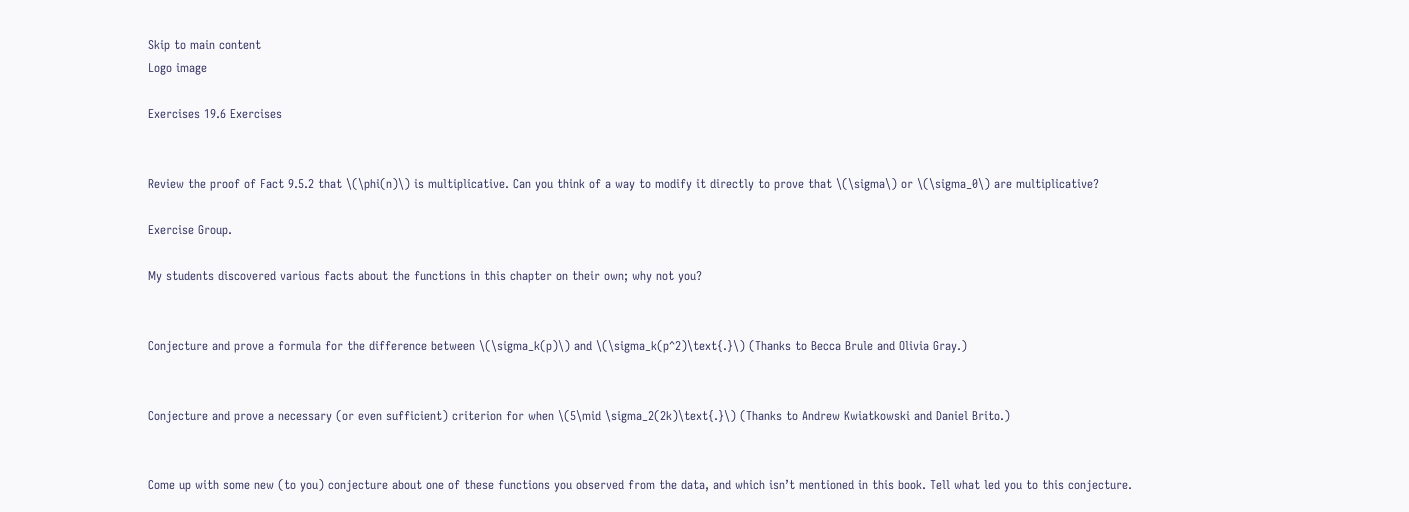Skip to main content
Logo image

Exercises 19.6 Exercises


Review the proof of Fact 9.5.2 that \(\phi(n)\) is multiplicative. Can you think of a way to modify it directly to prove that \(\sigma\) or \(\sigma_0\) are multiplicative?

Exercise Group.

My students discovered various facts about the functions in this chapter on their own; why not you?


Conjecture and prove a formula for the difference between \(\sigma_k(p)\) and \(\sigma_k(p^2)\text{.}\) (Thanks to Becca Brule and Olivia Gray.)


Conjecture and prove a necessary (or even sufficient) criterion for when \(5\mid \sigma_2(2k)\text{.}\) (Thanks to Andrew Kwiatkowski and Daniel Brito.)


Come up with some new (to you) conjecture about one of these functions you observed from the data, and which isn’t mentioned in this book. Tell what led you to this conjecture.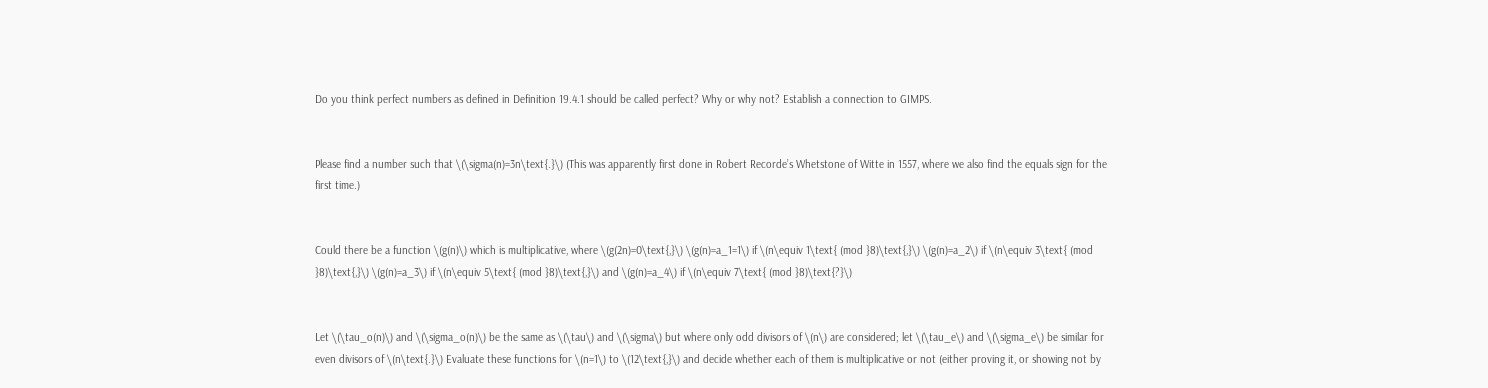Do you think perfect numbers as defined in Definition 19.4.1 should be called perfect? Why or why not? Establish a connection to GIMPS.


Please find a number such that \(\sigma(n)=3n\text{.}\) (This was apparently first done in Robert Recorde’s Whetstone of Witte in 1557, where we also find the equals sign for the first time.)


Could there be a function \(g(n)\) which is multiplicative, where \(g(2n)=0\text{,}\) \(g(n)=a_1=1\) if \(n\equiv 1\text{ (mod }8)\text{,}\) \(g(n)=a_2\) if \(n\equiv 3\text{ (mod }8)\text{,}\) \(g(n)=a_3\) if \(n\equiv 5\text{ (mod }8)\text{,}\) and \(g(n)=a_4\) if \(n\equiv 7\text{ (mod }8)\text{?}\)


Let \(\tau_o(n)\) and \(\sigma_o(n)\) be the same as \(\tau\) and \(\sigma\) but where only odd divisors of \(n\) are considered; let \(\tau_e\) and \(\sigma_e\) be similar for even divisors of \(n\text{.}\) Evaluate these functions for \(n=1\) to \(12\text{,}\) and decide whether each of them is multiplicative or not (either proving it, or showing not by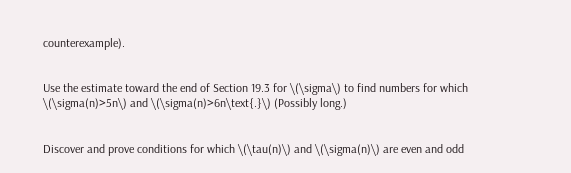counterexample).


Use the estimate toward the end of Section 19.3 for \(\sigma\) to find numbers for which \(\sigma(n)>5n\) and \(\sigma(n)>6n\text{.}\) (Possibly long.)


Discover and prove conditions for which \(\tau(n)\) and \(\sigma(n)\) are even and odd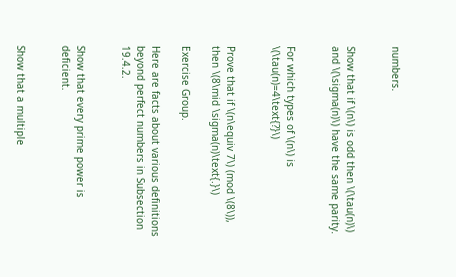numbers.


Show that if \(n\) is odd then \(\tau(n)\) and \(\sigma(n)\) have the same parity.


For which types of \(n\) is \(\tau(n)=4\text{?}\)


Prove that if \(n\equiv 7\) (mod \(8\)), then \(8\mid \sigma(n)\text{.}\)

Exercise Group.

Here are facts about various definitions beyond perfect numbers in Subsection 19.4.2.


Show that every prime power is deficient.


Show that a multiple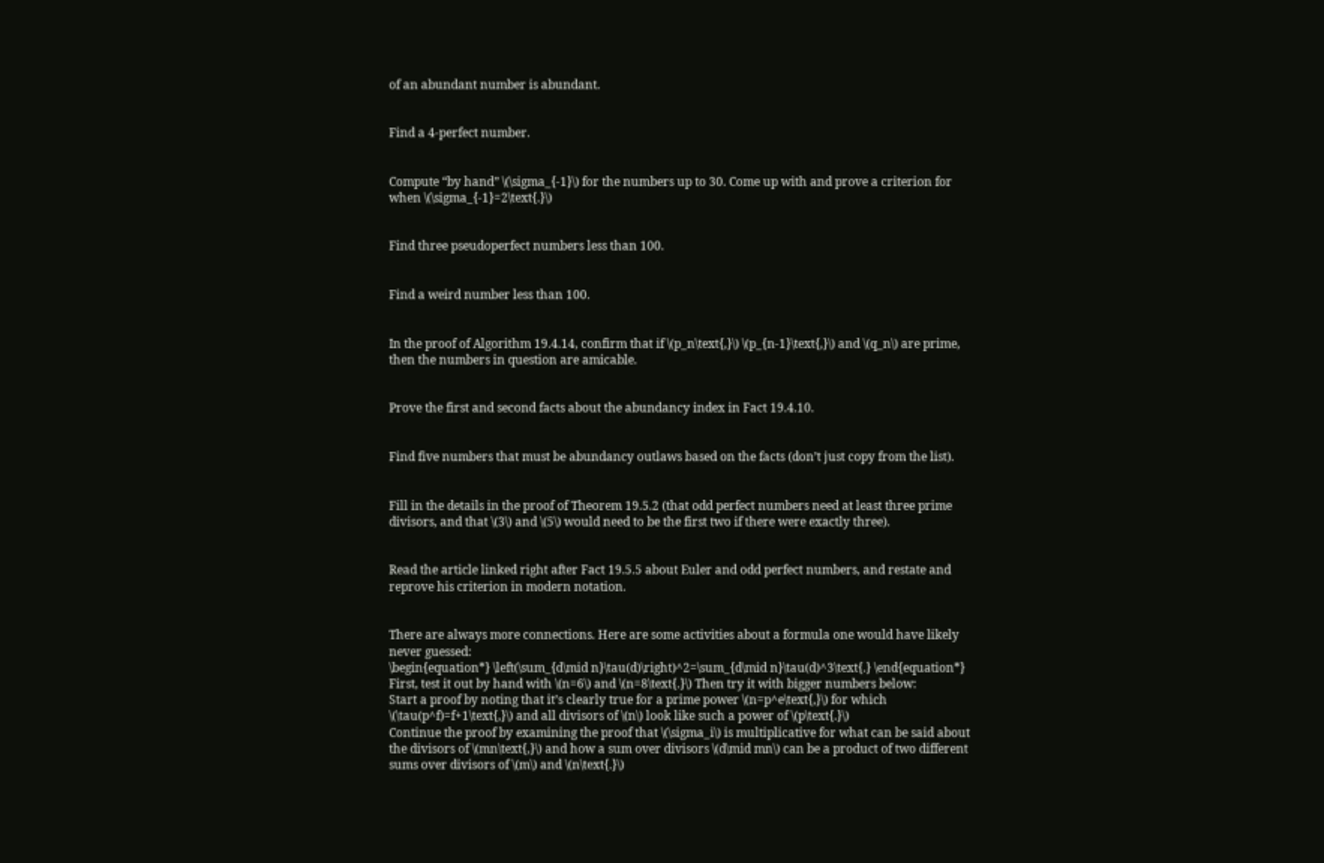of an abundant number is abundant.


Find a 4-perfect number.


Compute “by hand” \(\sigma_{-1}\) for the numbers up to 30. Come up with and prove a criterion for when \(\sigma_{-1}=2\text{.}\)


Find three pseudoperfect numbers less than 100.


Find a weird number less than 100.


In the proof of Algorithm 19.4.14, confirm that if \(p_n\text{,}\) \(p_{n-1}\text{,}\) and \(q_n\) are prime, then the numbers in question are amicable.


Prove the first and second facts about the abundancy index in Fact 19.4.10.


Find five numbers that must be abundancy outlaws based on the facts (don’t just copy from the list).


Fill in the details in the proof of Theorem 19.5.2 (that odd perfect numbers need at least three prime divisors, and that \(3\) and \(5\) would need to be the first two if there were exactly three).


Read the article linked right after Fact 19.5.5 about Euler and odd perfect numbers, and restate and reprove his criterion in modern notation.


There are always more connections. Here are some activities about a formula one would have likely never guessed:
\begin{equation*} \left(\sum_{d\mid n}\tau(d)\right)^2=\sum_{d\mid n}\tau(d)^3\text{.} \end{equation*}
First, test it out by hand with \(n=6\) and \(n=8\text{.}\) Then try it with bigger numbers below:
Start a proof by noting that it’s clearly true for a prime power \(n=p^e\text{,}\) for which \(\tau(p^f)=f+1\text{,}\) and all divisors of \(n\) look like such a power of \(p\text{.}\)
Continue the proof by examining the proof that \(\sigma_i\) is multiplicative for what can be said about the divisors of \(mn\text{,}\) and how a sum over divisors \(d\mid mn\) can be a product of two different sums over divisors of \(m\) and \(n\text{.}\)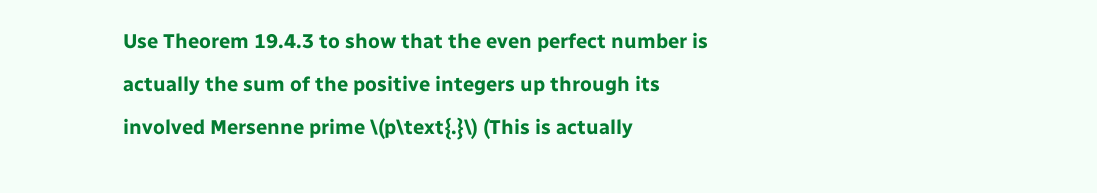Use Theorem 19.4.3 to show that the even perfect number is actually the sum of the positive integers up through its involved Mersenne prime \(p\text{.}\) (This is actually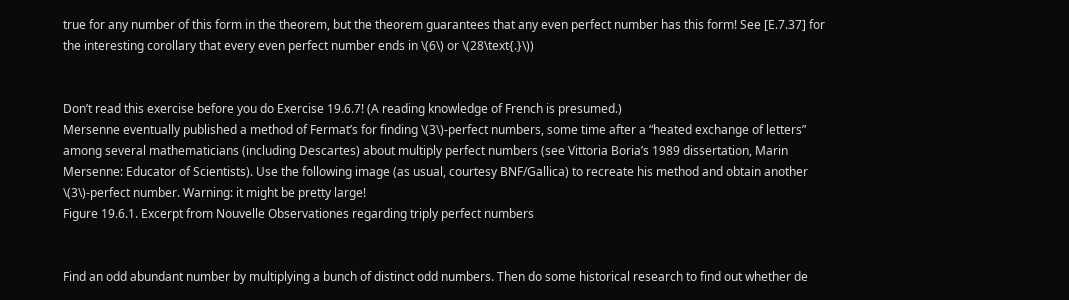true for any number of this form in the theorem, but the theorem guarantees that any even perfect number has this form! See [E.7.37] for the interesting corollary that every even perfect number ends in \(6\) or \(28\text{.}\))


Don’t read this exercise before you do Exercise 19.6.7! (A reading knowledge of French is presumed.)
Mersenne eventually published a method of Fermat’s for finding \(3\)-perfect numbers, some time after a “heated exchange of letters” among several mathematicians (including Descartes) about multiply perfect numbers (see Vittoria Boria’s 1989 dissertation, Marin Mersenne: Educator of Scientists). Use the following image (as usual, courtesy BNF/Gallica) to recreate his method and obtain another \(3\)-perfect number. Warning: it might be pretty large!
Figure 19.6.1. Excerpt from Nouvelle Observationes regarding triply perfect numbers


Find an odd abundant number by multiplying a bunch of distinct odd numbers. Then do some historical research to find out whether de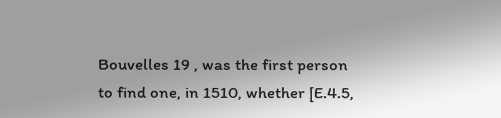Bouvelles 19 , was the first person to find one, in 1510, whether [E.4.5,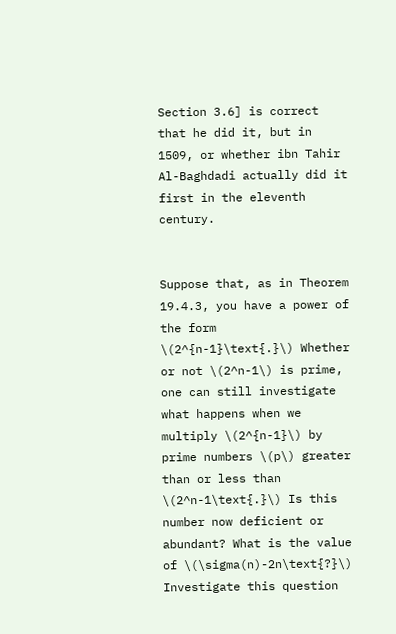Section 3.6] is correct that he did it, but in 1509, or whether ibn Tahir Al-Baghdadi actually did it first in the eleventh century.


Suppose that, as in Theorem 19.4.3, you have a power of the form \(2^{n-1}\text{.}\) Whether or not \(2^n-1\) is prime, one can still investigate what happens when we multiply \(2^{n-1}\) by prime numbers \(p\) greater than or less than \(2^n-1\text{.}\) Is this number now deficient or abundant? What is the value of \(\sigma(n)-2n\text{?}\)
Investigate this question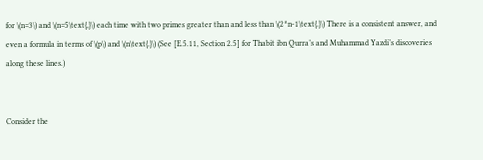for \(n=3\) and \(n=5\text{,}\) each time with two primes greater than and less than \(2^n-1\text{.}\) There is a consistent answer, and even a formula in terms of \(p\) and \(n\text{.}\) (See [E.5.11, Section 2.5] for Thabit ibn Qurra’s and Muhammad Yazdi’s discoveries along these lines.)


Consider the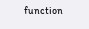function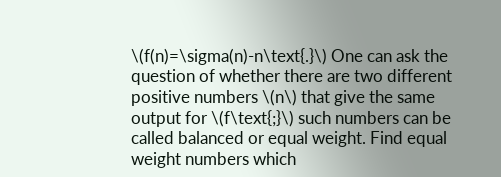\(f(n)=\sigma(n)-n\text{.}\) One can ask the question of whether there are two different positive numbers \(n\) that give the same output for \(f\text{;}\) such numbers can be called balanced or equal weight. Find equal weight numbers which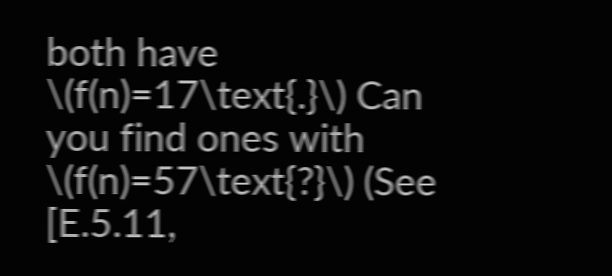both have \(f(n)=17\text{.}\) Can you find ones with \(f(n)=57\text{?}\) (See [E.5.11,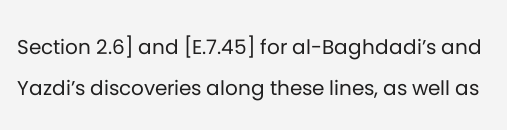Section 2.6] and [E.7.45] for al-Baghdadi’s and Yazdi’s discoveries along these lines, as well as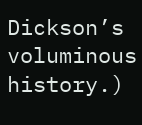Dickson’s voluminous history.)